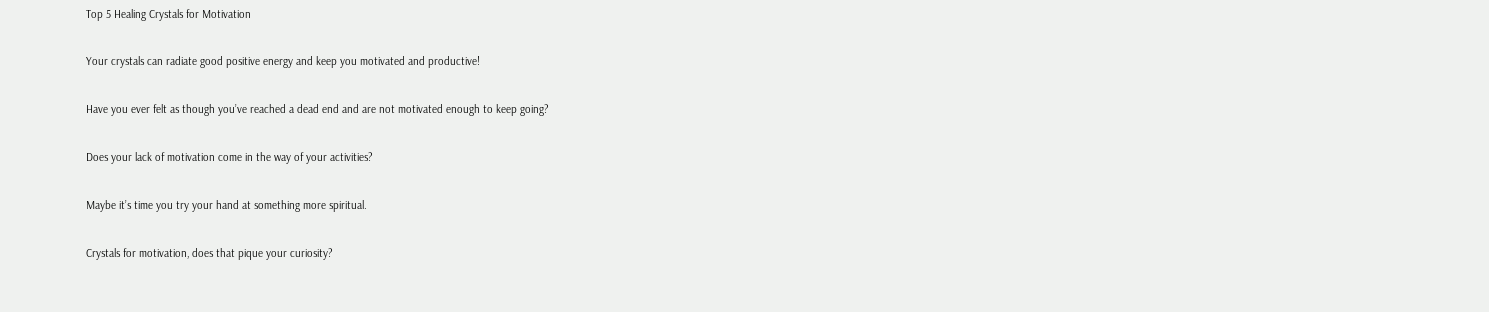Top 5 Healing Crystals for Motivation

Your crystals can radiate good positive energy and keep you motivated and productive!

Have you ever felt as though you’ve reached a dead end and are not motivated enough to keep going?

Does your lack of motivation come in the way of your activities?

Maybe it’s time you try your hand at something more spiritual.

Crystals for motivation, does that pique your curiosity?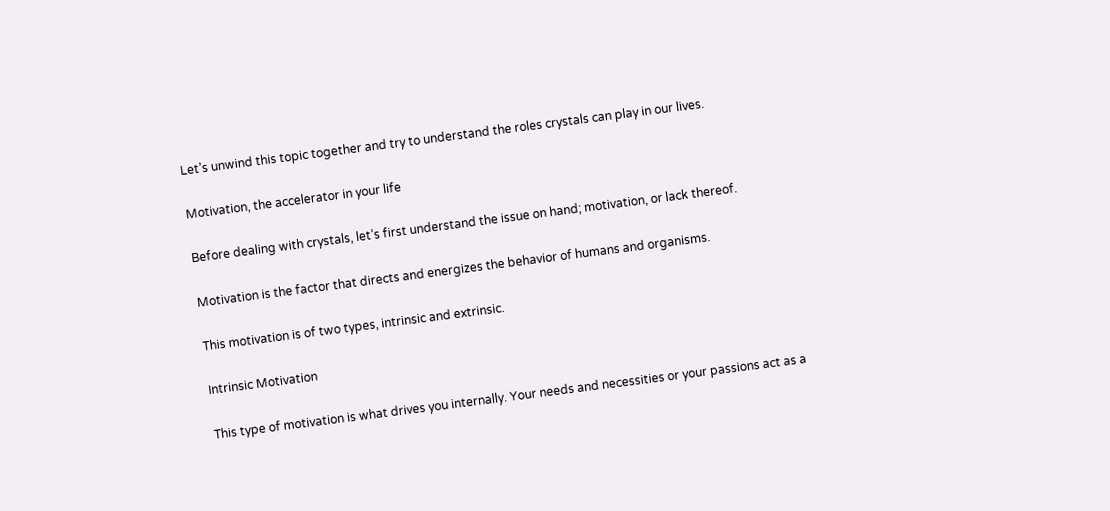Let’s unwind this topic together and try to understand the roles crystals can play in our lives.

Motivation, the accelerator in your life

Before dealing with crystals, let’s first understand the issue on hand; motivation, or lack thereof.

Motivation is the factor that directs and energizes the behavior of humans and organisms.

This motivation is of two types, intrinsic and extrinsic.

Intrinsic Motivation

This type of motivation is what drives you internally. Your needs and necessities or your passions act as a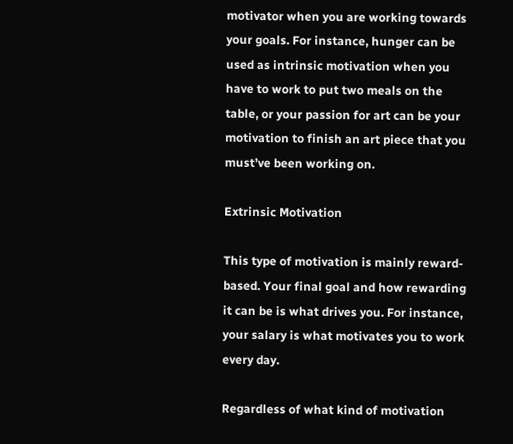motivator when you are working towards your goals. For instance, hunger can be used as intrinsic motivation when you have to work to put two meals on the table, or your passion for art can be your motivation to finish an art piece that you must’ve been working on.

Extrinsic Motivation

This type of motivation is mainly reward-based. Your final goal and how rewarding it can be is what drives you. For instance, your salary is what motivates you to work every day.

Regardless of what kind of motivation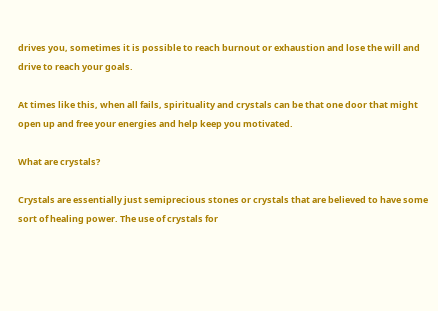drives you, sometimes it is possible to reach burnout or exhaustion and lose the will and drive to reach your goals.

At times like this, when all fails, spirituality and crystals can be that one door that might open up and free your energies and help keep you motivated.

What are crystals?

Crystals are essentially just semiprecious stones or crystals that are believed to have some sort of healing power. The use of crystals for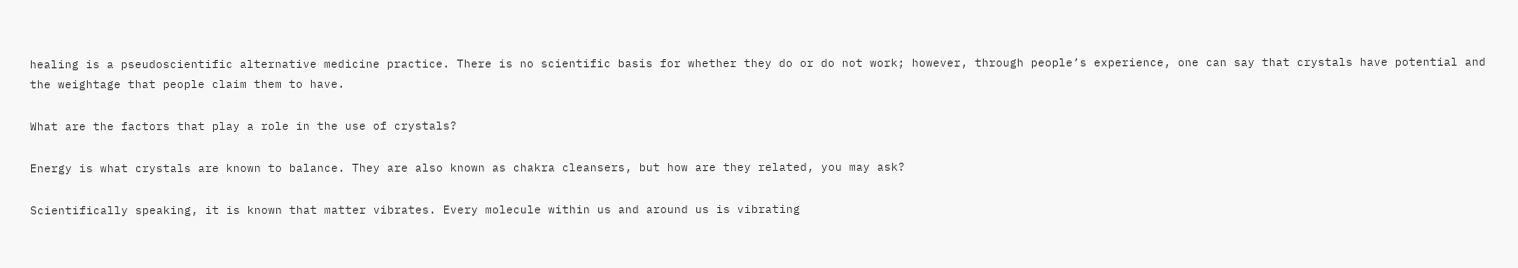healing is a pseudoscientific alternative medicine practice. There is no scientific basis for whether they do or do not work; however, through people’s experience, one can say that crystals have potential and the weightage that people claim them to have.

What are the factors that play a role in the use of crystals?

Energy is what crystals are known to balance. They are also known as chakra cleansers, but how are they related, you may ask?

Scientifically speaking, it is known that matter vibrates. Every molecule within us and around us is vibrating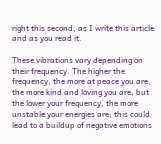right this second, as I write this article and as you read it.

These vibrations vary depending on their frequency. The higher the frequency, the more at peace you are, the more kind and loving you are, but the lower your frequency, the more unstable your energies are; this could lead to a buildup of negative emotions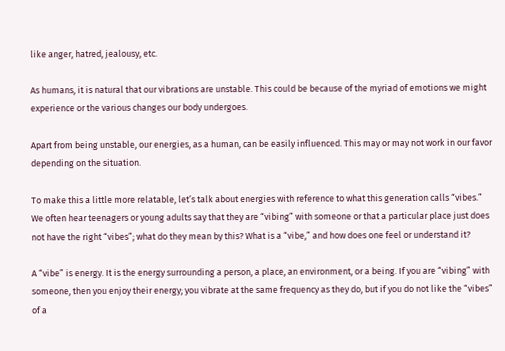like anger, hatred, jealousy, etc.

As humans, it is natural that our vibrations are unstable. This could be because of the myriad of emotions we might experience or the various changes our body undergoes.

Apart from being unstable, our energies, as a human, can be easily influenced. This may or may not work in our favor depending on the situation.

To make this a little more relatable, let’s talk about energies with reference to what this generation calls “vibes.” We often hear teenagers or young adults say that they are “vibing” with someone or that a particular place just does not have the right “vibes”; what do they mean by this? What is a “vibe,” and how does one feel or understand it?

A “vibe” is energy. It is the energy surrounding a person, a place, an environment, or a being. If you are “vibing” with someone, then you enjoy their energy; you vibrate at the same frequency as they do, but if you do not like the “vibes” of a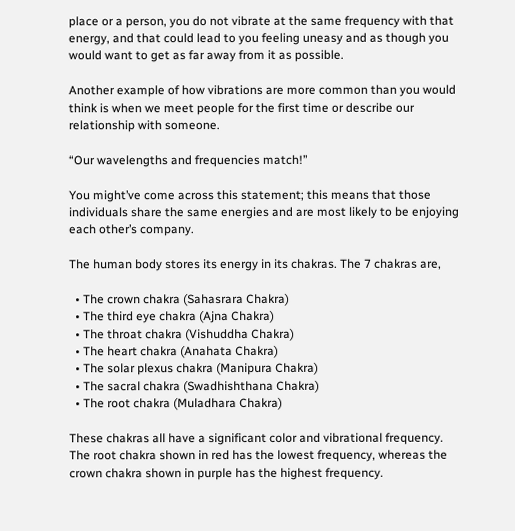place or a person, you do not vibrate at the same frequency with that energy, and that could lead to you feeling uneasy and as though you would want to get as far away from it as possible.

Another example of how vibrations are more common than you would think is when we meet people for the first time or describe our relationship with someone.

“Our wavelengths and frequencies match!”

You might’ve come across this statement; this means that those individuals share the same energies and are most likely to be enjoying each other’s company.

The human body stores its energy in its chakras. The 7 chakras are,

  • The crown chakra (Sahasrara Chakra)
  • The third eye chakra (Ajna Chakra)
  • The throat chakra (Vishuddha Chakra)
  • The heart chakra (Anahata Chakra)
  • The solar plexus chakra (Manipura Chakra)
  • The sacral chakra (Swadhishthana Chakra)
  • The root chakra (Muladhara Chakra)

These chakras all have a significant color and vibrational frequency. The root chakra shown in red has the lowest frequency, whereas the crown chakra shown in purple has the highest frequency.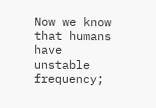Now we know that humans have unstable frequency;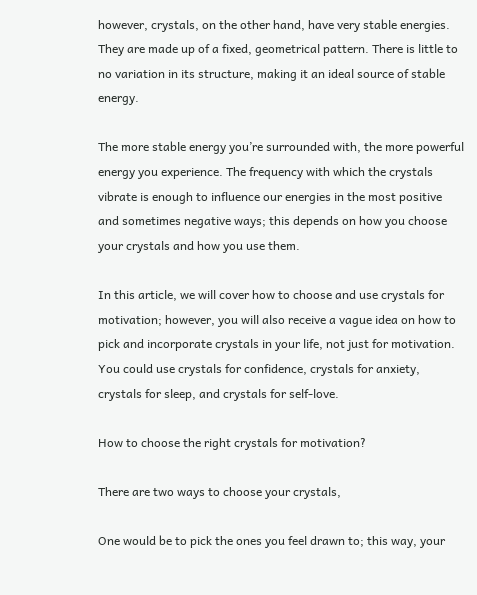however, crystals, on the other hand, have very stable energies. They are made up of a fixed, geometrical pattern. There is little to no variation in its structure, making it an ideal source of stable energy.

The more stable energy you’re surrounded with, the more powerful energy you experience. The frequency with which the crystals vibrate is enough to influence our energies in the most positive and sometimes negative ways; this depends on how you choose your crystals and how you use them.

In this article, we will cover how to choose and use crystals for motivation; however, you will also receive a vague idea on how to pick and incorporate crystals in your life, not just for motivation. You could use crystals for confidence, crystals for anxiety, crystals for sleep, and crystals for self-love.

How to choose the right crystals for motivation?

There are two ways to choose your crystals,

One would be to pick the ones you feel drawn to; this way, your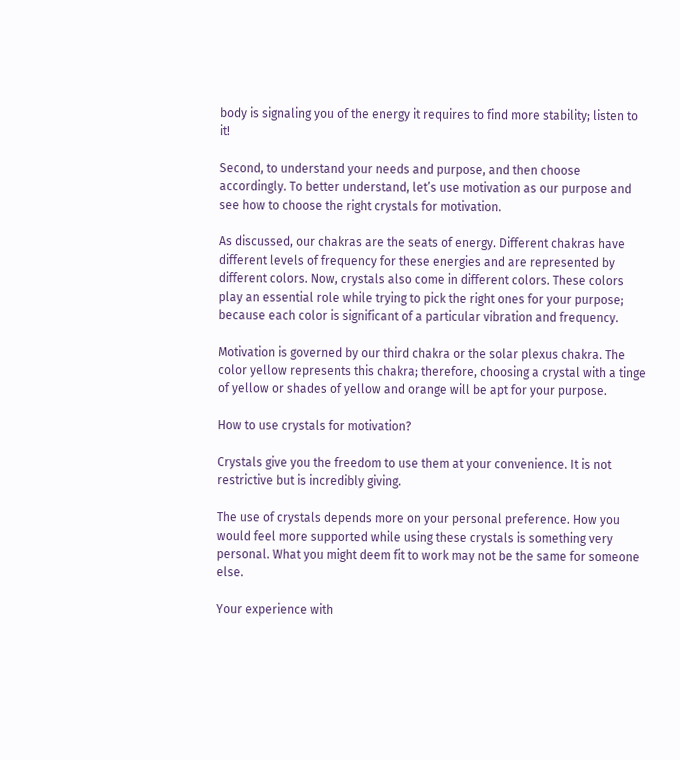body is signaling you of the energy it requires to find more stability; listen to it!

Second, to understand your needs and purpose, and then choose accordingly. To better understand, let’s use motivation as our purpose and see how to choose the right crystals for motivation.

As discussed, our chakras are the seats of energy. Different chakras have different levels of frequency for these energies and are represented by different colors. Now, crystals also come in different colors. These colors play an essential role while trying to pick the right ones for your purpose; because each color is significant of a particular vibration and frequency.

Motivation is governed by our third chakra or the solar plexus chakra. The color yellow represents this chakra; therefore, choosing a crystal with a tinge of yellow or shades of yellow and orange will be apt for your purpose.

How to use crystals for motivation?

Crystals give you the freedom to use them at your convenience. It is not restrictive but is incredibly giving.

The use of crystals depends more on your personal preference. How you would feel more supported while using these crystals is something very personal. What you might deem fit to work may not be the same for someone else.

Your experience with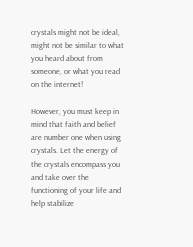crystals might not be ideal, might not be similar to what you heard about from someone, or what you read on the internet!

However, you must keep in mind that faith and belief are number one when using crystals. Let the energy of the crystals encompass you and take over the functioning of your life and help stabilize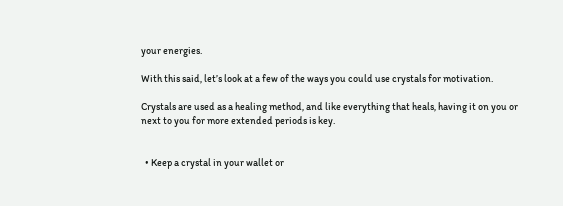your energies.

With this said, let’s look at a few of the ways you could use crystals for motivation.

Crystals are used as a healing method, and like everything that heals, having it on you or next to you for more extended periods is key.


  • Keep a crystal in your wallet or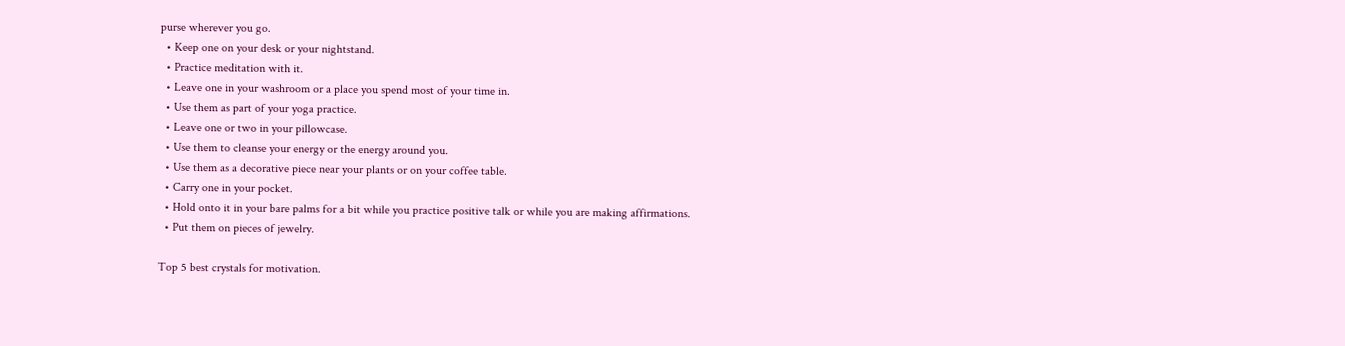purse wherever you go.
  • Keep one on your desk or your nightstand.
  • Practice meditation with it.
  • Leave one in your washroom or a place you spend most of your time in.
  • Use them as part of your yoga practice.
  • Leave one or two in your pillowcase.
  • Use them to cleanse your energy or the energy around you.
  • Use them as a decorative piece near your plants or on your coffee table.
  • Carry one in your pocket.
  • Hold onto it in your bare palms for a bit while you practice positive talk or while you are making affirmations.
  • Put them on pieces of jewelry.

Top 5 best crystals for motivation.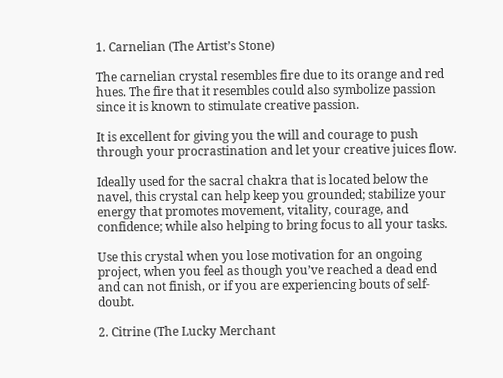1. Carnelian (The Artist’s Stone)

The carnelian crystal resembles fire due to its orange and red hues. The fire that it resembles could also symbolize passion since it is known to stimulate creative passion.

It is excellent for giving you the will and courage to push through your procrastination and let your creative juices flow.

Ideally used for the sacral chakra that is located below the navel, this crystal can help keep you grounded; stabilize your energy that promotes movement, vitality, courage, and confidence; while also helping to bring focus to all your tasks.

Use this crystal when you lose motivation for an ongoing project, when you feel as though you’ve reached a dead end and can not finish, or if you are experiencing bouts of self-doubt.

2. Citrine (The Lucky Merchant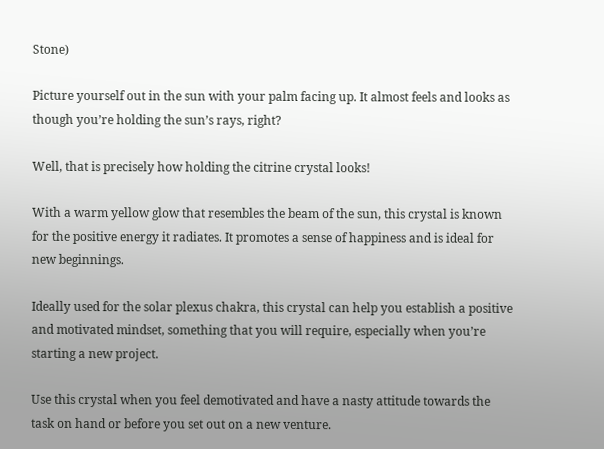Stone)

Picture yourself out in the sun with your palm facing up. It almost feels and looks as though you’re holding the sun’s rays, right?

Well, that is precisely how holding the citrine crystal looks!

With a warm yellow glow that resembles the beam of the sun, this crystal is known for the positive energy it radiates. It promotes a sense of happiness and is ideal for new beginnings.

Ideally used for the solar plexus chakra, this crystal can help you establish a positive and motivated mindset, something that you will require, especially when you’re starting a new project.

Use this crystal when you feel demotivated and have a nasty attitude towards the task on hand or before you set out on a new venture.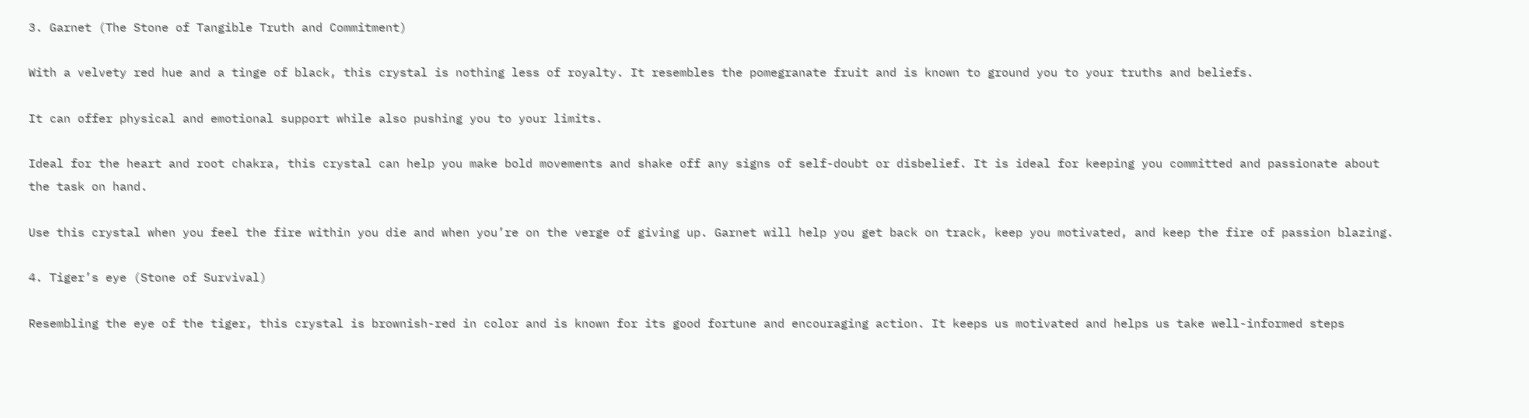3. Garnet (The Stone of Tangible Truth and Commitment)

With a velvety red hue and a tinge of black, this crystal is nothing less of royalty. It resembles the pomegranate fruit and is known to ground you to your truths and beliefs.

It can offer physical and emotional support while also pushing you to your limits.

Ideal for the heart and root chakra, this crystal can help you make bold movements and shake off any signs of self-doubt or disbelief. It is ideal for keeping you committed and passionate about the task on hand.

Use this crystal when you feel the fire within you die and when you’re on the verge of giving up. Garnet will help you get back on track, keep you motivated, and keep the fire of passion blazing.

4. Tiger’s eye (Stone of Survival)

Resembling the eye of the tiger, this crystal is brownish-red in color and is known for its good fortune and encouraging action. It keeps us motivated and helps us take well-informed steps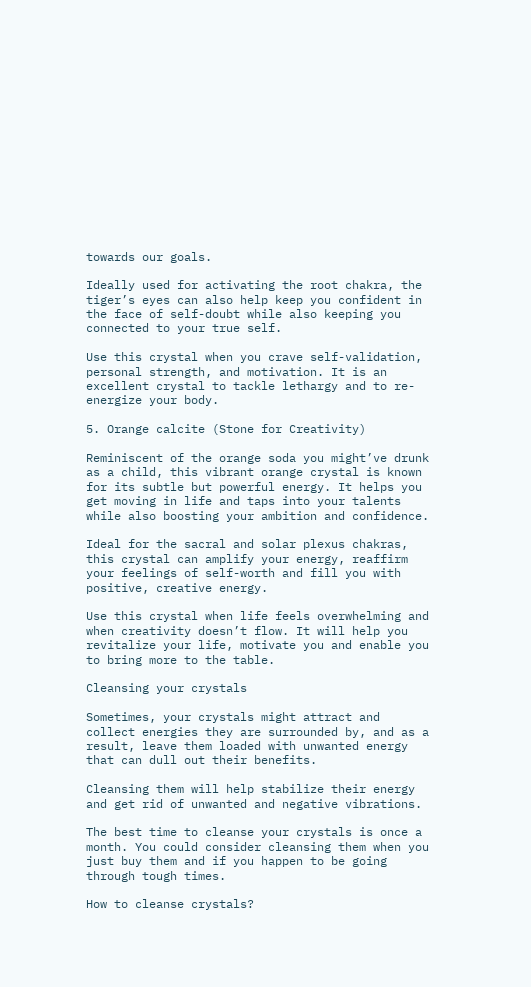towards our goals.

Ideally used for activating the root chakra, the tiger’s eyes can also help keep you confident in the face of self-doubt while also keeping you connected to your true self.

Use this crystal when you crave self-validation, personal strength, and motivation. It is an excellent crystal to tackle lethargy and to re-energize your body.

5. Orange calcite (Stone for Creativity)

Reminiscent of the orange soda you might’ve drunk as a child, this vibrant orange crystal is known for its subtle but powerful energy. It helps you get moving in life and taps into your talents while also boosting your ambition and confidence.

Ideal for the sacral and solar plexus chakras, this crystal can amplify your energy, reaffirm your feelings of self-worth and fill you with positive, creative energy.

Use this crystal when life feels overwhelming and when creativity doesn’t flow. It will help you revitalize your life, motivate you and enable you to bring more to the table.

Cleansing your crystals

Sometimes, your crystals might attract and collect energies they are surrounded by, and as a result, leave them loaded with unwanted energy that can dull out their benefits.

Cleansing them will help stabilize their energy and get rid of unwanted and negative vibrations.

The best time to cleanse your crystals is once a month. You could consider cleansing them when you just buy them and if you happen to be going through tough times.

How to cleanse crystals?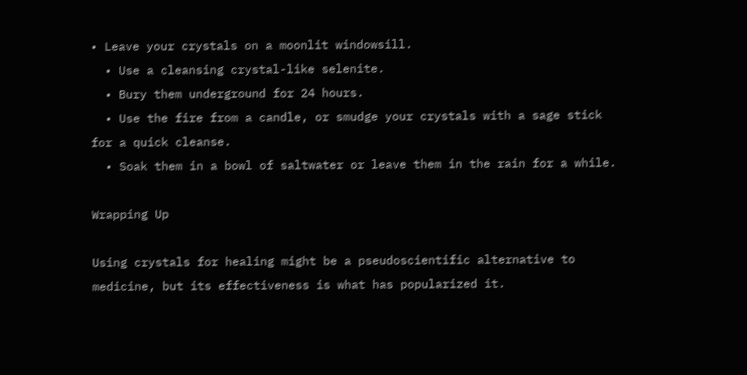• Leave your crystals on a moonlit windowsill.
  • Use a cleansing crystal-like selenite.
  • Bury them underground for 24 hours.
  • Use the fire from a candle, or smudge your crystals with a sage stick for a quick cleanse.
  • Soak them in a bowl of saltwater or leave them in the rain for a while.

Wrapping Up

Using crystals for healing might be a pseudoscientific alternative to medicine, but its effectiveness is what has popularized it.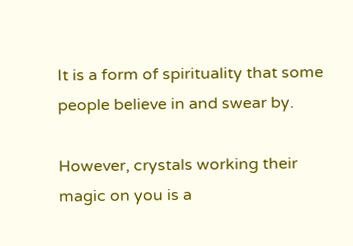It is a form of spirituality that some people believe in and swear by.

However, crystals working their magic on you is a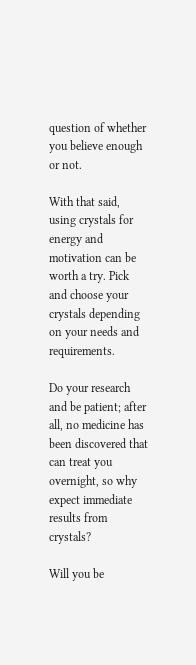question of whether you believe enough or not.

With that said, using crystals for energy and motivation can be worth a try. Pick and choose your crystals depending on your needs and requirements.

Do your research and be patient; after all, no medicine has been discovered that can treat you overnight, so why expect immediate results from crystals?

Will you be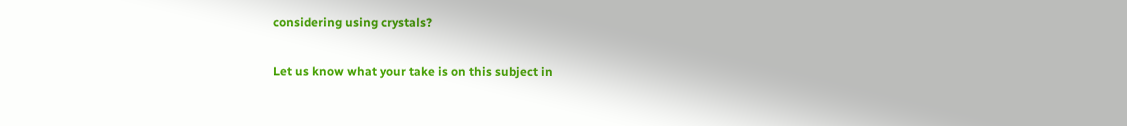considering using crystals?

Let us know what your take is on this subject in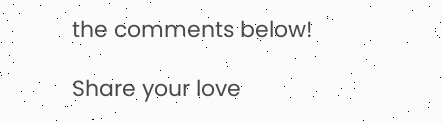the comments below!

Share your love